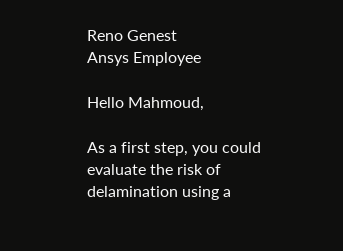Reno Genest
Ansys Employee

Hello Mahmoud,

As a first step, you could evaluate the risk of delamination using a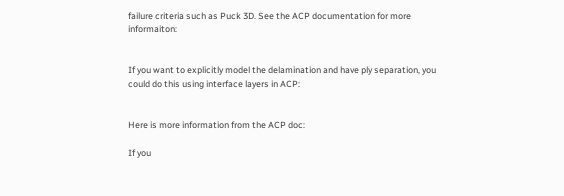failure criteria such as Puck 3D. See the ACP documentation for more informaiton:


If you want to explicitly model the delamination and have ply separation, you could do this using interface layers in ACP:


Here is more information from the ACP doc:

If you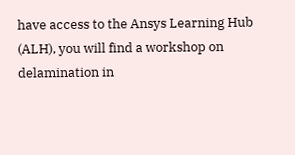have access to the Ansys Learning Hub (ALH), you will find a workshop on delamination in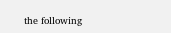the following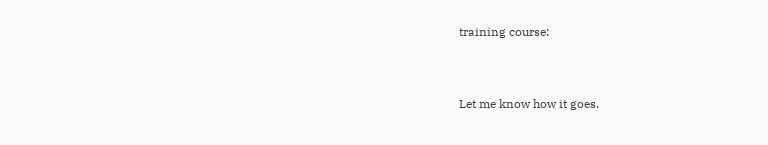training course:


Let me know how it goes.